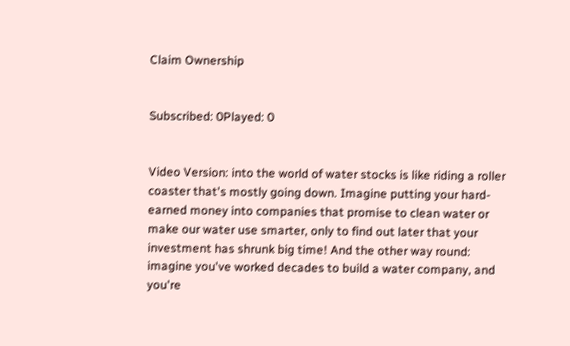Claim Ownership


Subscribed: 0Played: 0


Video Version: into the world of water stocks is like riding a roller coaster that's mostly going down. Imagine putting your hard-earned money into companies that promise to clean water or make our water use smarter, only to find out later that your investment has shrunk big time! And the other way round: imagine you've worked decades to build a water company, and you're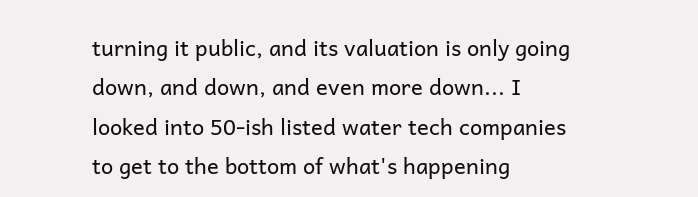turning it public, and its valuation is only going down, and down, and even more down... I looked into 50-ish listed water tech companies to get to the bottom of what's happening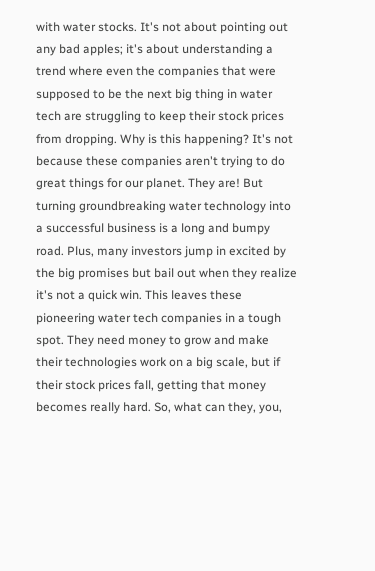with water stocks. It's not about pointing out any bad apples; it's about understanding a trend where even the companies that were supposed to be the next big thing in water tech are struggling to keep their stock prices from dropping. Why is this happening? It's not because these companies aren't trying to do great things for our planet. They are! But turning groundbreaking water technology into a successful business is a long and bumpy road. Plus, many investors jump in excited by the big promises but bail out when they realize it's not a quick win. This leaves these pioneering water tech companies in a tough spot. They need money to grow and make their technologies work on a big scale, but if their stock prices fall, getting that money becomes really hard. So, what can they, you,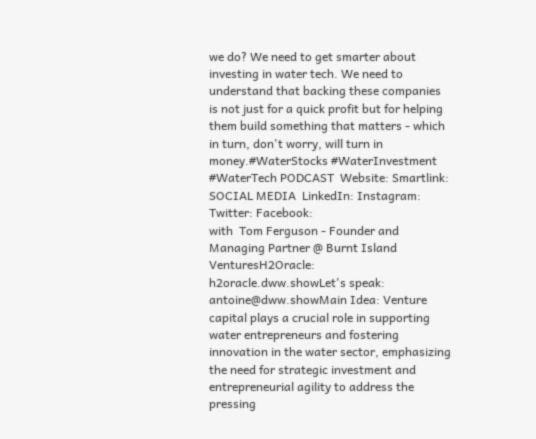we do? We need to get smarter about investing in water tech. We need to understand that backing these companies is not just for a quick profit but for helping them build something that matters - which in turn, don't worry, will turn in money.#WaterStocks #WaterInvestment #WaterTech PODCAST  Website: Smartlink:  SOCIAL MEDIA  LinkedIn: Instagram: Twitter: Facebook:
with  Tom Ferguson - Founder and Managing Partner @ Burnt Island VenturesH2Oracle: h2oracle.dww.showLet's speak: antoine@dww.showMain Idea: Venture capital plays a crucial role in supporting water entrepreneurs and fostering innovation in the water sector, emphasizing the need for strategic investment and entrepreneurial agility to address the pressing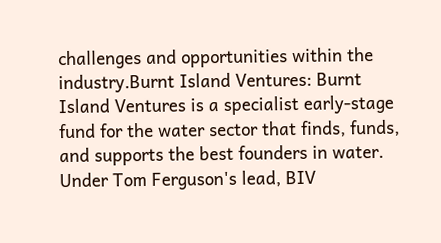challenges and opportunities within the industry.Burnt Island Ventures: Burnt Island Ventures is a specialist early-stage fund for the water sector that finds, funds, and supports the best founders in water. Under Tom Ferguson's lead, BIV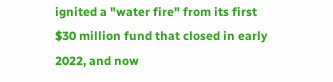ignited a "water fire" from its first $30 million fund that closed in early 2022, and now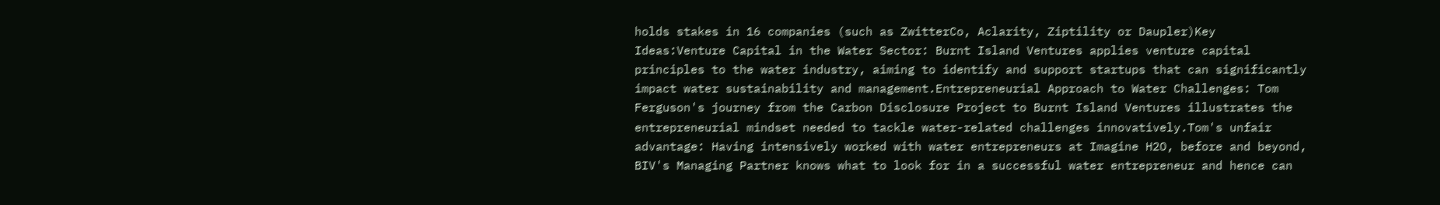holds stakes in 16 companies (such as ZwitterCo, Aclarity, Ziptility or Daupler)Key Ideas:Venture Capital in the Water Sector: Burnt Island Ventures applies venture capital principles to the water industry, aiming to identify and support startups that can significantly impact water sustainability and management.Entrepreneurial Approach to Water Challenges: Tom Ferguson's journey from the Carbon Disclosure Project to Burnt Island Ventures illustrates the entrepreneurial mindset needed to tackle water-related challenges innovatively.Tom's unfair advantage: Having intensively worked with water entrepreneurs at Imagine H2O, before and beyond, BIV's Managing Partner knows what to look for in a successful water entrepreneur and hence can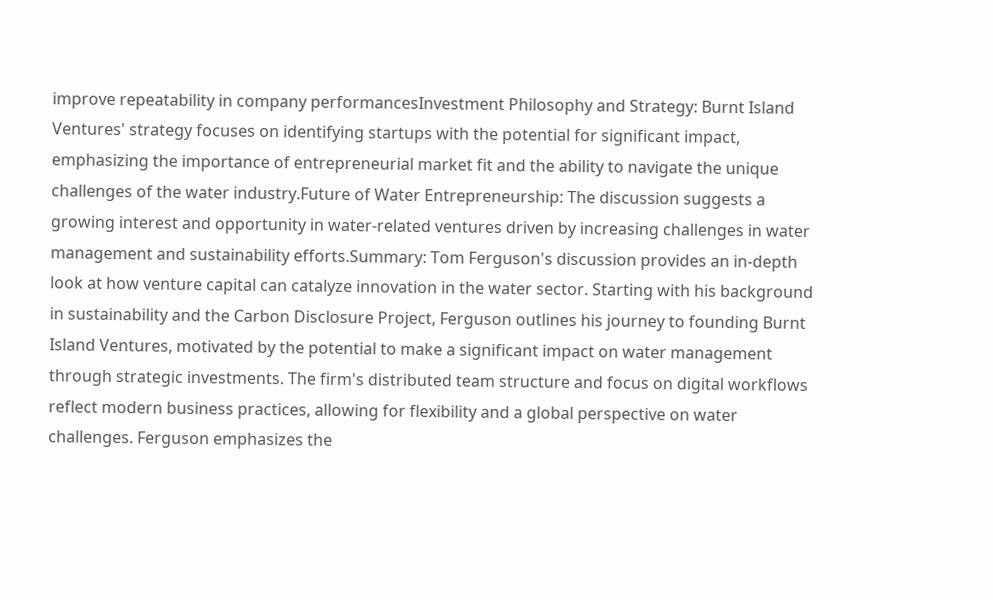improve repeatability in company performancesInvestment Philosophy and Strategy: Burnt Island Ventures' strategy focuses on identifying startups with the potential for significant impact, emphasizing the importance of entrepreneurial market fit and the ability to navigate the unique challenges of the water industry.Future of Water Entrepreneurship: The discussion suggests a growing interest and opportunity in water-related ventures driven by increasing challenges in water management and sustainability efforts.Summary: Tom Ferguson's discussion provides an in-depth look at how venture capital can catalyze innovation in the water sector. Starting with his background in sustainability and the Carbon Disclosure Project, Ferguson outlines his journey to founding Burnt Island Ventures, motivated by the potential to make a significant impact on water management through strategic investments. The firm's distributed team structure and focus on digital workflows reflect modern business practices, allowing for flexibility and a global perspective on water challenges. Ferguson emphasizes the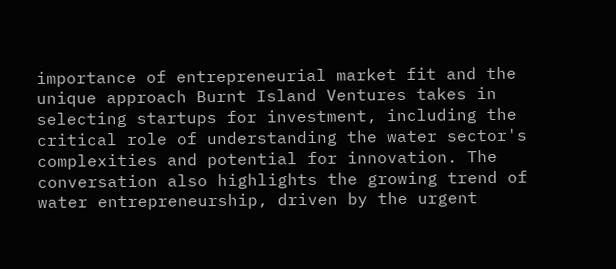importance of entrepreneurial market fit and the unique approach Burnt Island Ventures takes in selecting startups for investment, including the critical role of understanding the water sector's complexities and potential for innovation. The conversation also highlights the growing trend of water entrepreneurship, driven by the urgent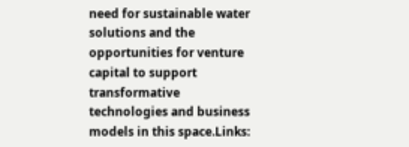need for sustainable water solutions and the opportunities for venture capital to support transformative technologies and business models in this space.Links: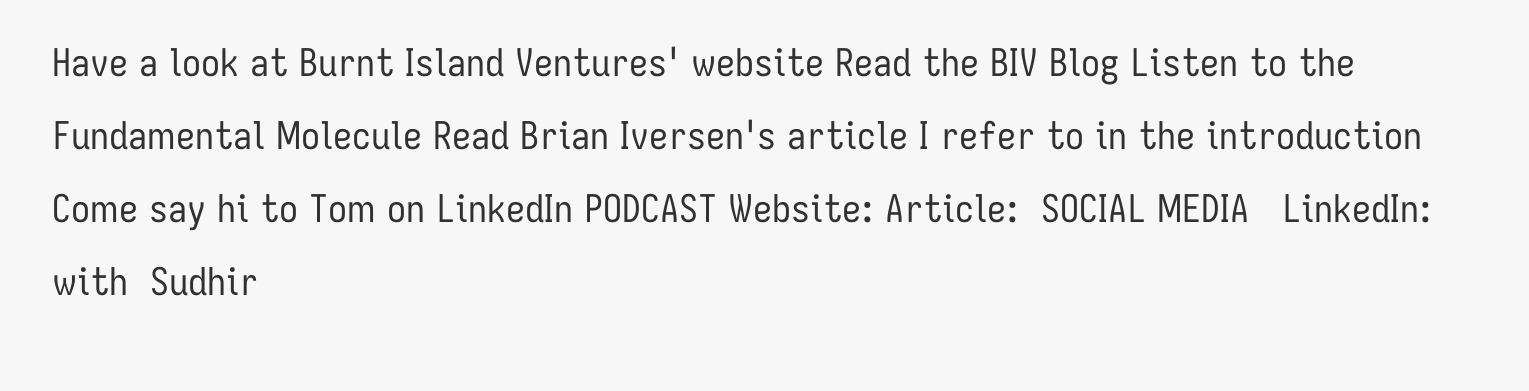Have a look at Burnt Island Ventures' website Read the BIV Blog Listen to the Fundamental Molecule Read Brian Iversen's article I refer to in the introduction Come say hi to Tom on LinkedIn PODCAST Website: Article:  SOCIAL MEDIA   LinkedIn:
with  Sudhir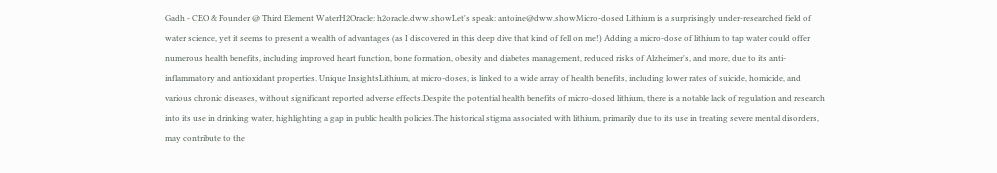Gadh - CEO & Founder @ Third Element WaterH2Oracle: h2oracle.dww.showLet's speak: antoine@dww.showMicro-dosed Lithium is a surprisingly under-researched field of water science, yet it seems to present a wealth of advantages (as I discovered in this deep dive that kind of fell on me!) Adding a micro-dose of lithium to tap water could offer numerous health benefits, including improved heart function, bone formation, obesity and diabetes management, reduced risks of Alzheimer's, and more, due to its anti-inflammatory and antioxidant properties. Unique InsightsLithium, at micro-doses, is linked to a wide array of health benefits, including lower rates of suicide, homicide, and various chronic diseases, without significant reported adverse effects.Despite the potential health benefits of micro-dosed lithium, there is a notable lack of regulation and research into its use in drinking water, highlighting a gap in public health policies.The historical stigma associated with lithium, primarily due to its use in treating severe mental disorders, may contribute to the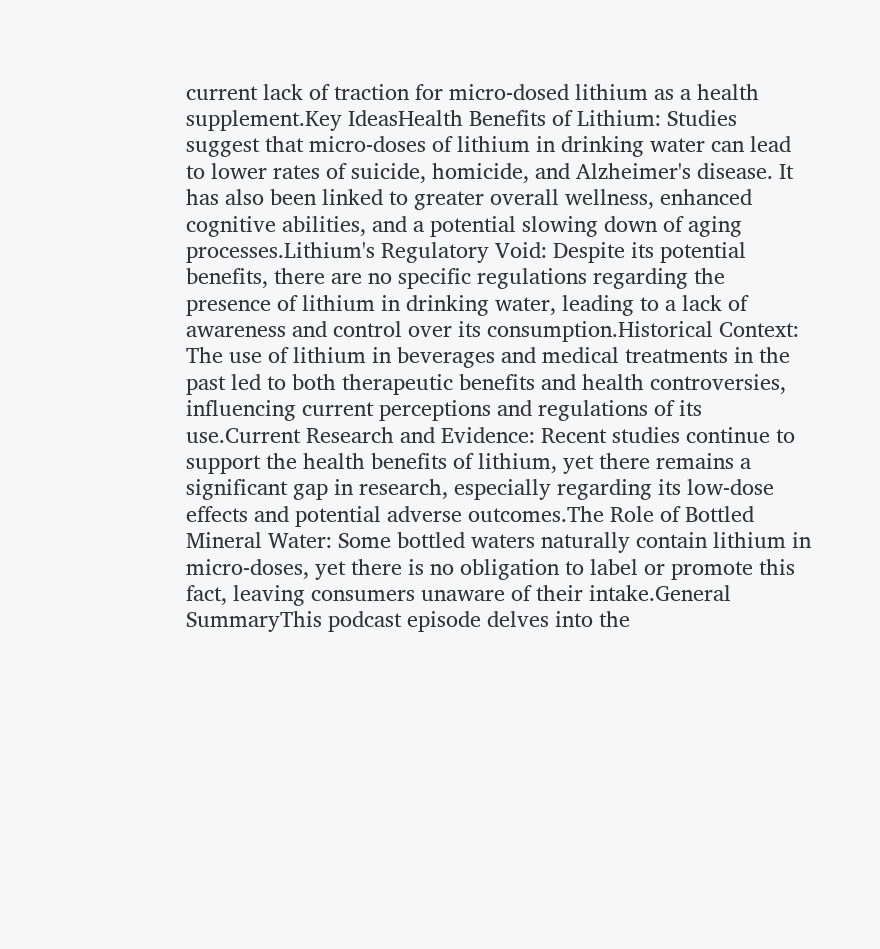current lack of traction for micro-dosed lithium as a health supplement.Key IdeasHealth Benefits of Lithium: Studies suggest that micro-doses of lithium in drinking water can lead to lower rates of suicide, homicide, and Alzheimer's disease. It has also been linked to greater overall wellness, enhanced cognitive abilities, and a potential slowing down of aging processes.Lithium's Regulatory Void: Despite its potential benefits, there are no specific regulations regarding the presence of lithium in drinking water, leading to a lack of awareness and control over its consumption.Historical Context: The use of lithium in beverages and medical treatments in the past led to both therapeutic benefits and health controversies, influencing current perceptions and regulations of its use.Current Research and Evidence: Recent studies continue to support the health benefits of lithium, yet there remains a significant gap in research, especially regarding its low-dose effects and potential adverse outcomes.The Role of Bottled Mineral Water: Some bottled waters naturally contain lithium in micro-doses, yet there is no obligation to label or promote this fact, leaving consumers unaware of their intake.General SummaryThis podcast episode delves into the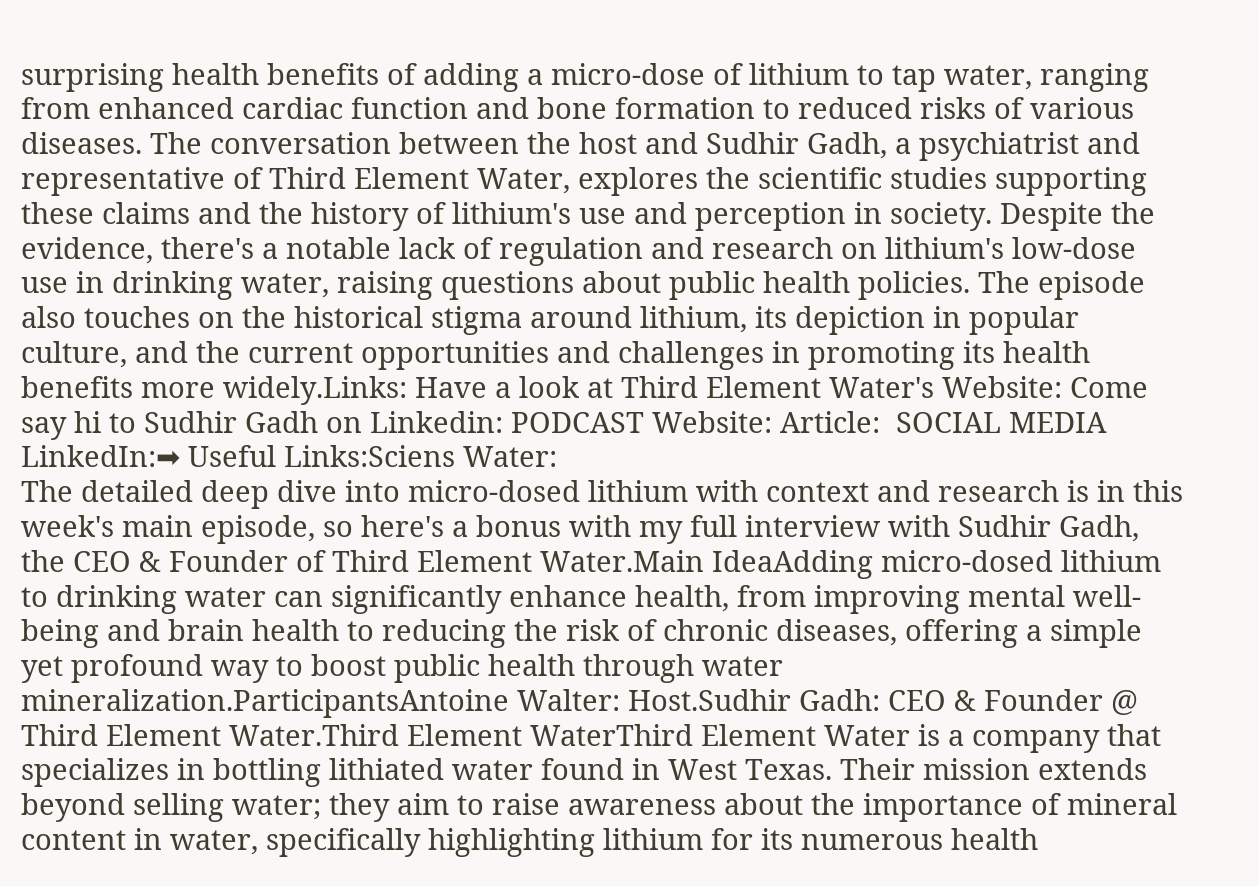surprising health benefits of adding a micro-dose of lithium to tap water, ranging from enhanced cardiac function and bone formation to reduced risks of various diseases. The conversation between the host and Sudhir Gadh, a psychiatrist and representative of Third Element Water, explores the scientific studies supporting these claims and the history of lithium's use and perception in society. Despite the evidence, there's a notable lack of regulation and research on lithium's low-dose use in drinking water, raising questions about public health policies. The episode also touches on the historical stigma around lithium, its depiction in popular culture, and the current opportunities and challenges in promoting its health benefits more widely.Links: Have a look at Third Element Water's Website: Come say hi to Sudhir Gadh on Linkedin: PODCAST Website: Article:  SOCIAL MEDIA   LinkedIn:➡ Useful Links:Sciens Water:
The detailed deep dive into micro-dosed lithium with context and research is in this week's main episode, so here's a bonus with my full interview with Sudhir Gadh, the CEO & Founder of Third Element Water.Main IdeaAdding micro-dosed lithium to drinking water can significantly enhance health, from improving mental well-being and brain health to reducing the risk of chronic diseases, offering a simple yet profound way to boost public health through water mineralization.ParticipantsAntoine Walter: Host.Sudhir Gadh: CEO & Founder @ Third Element Water.Third Element WaterThird Element Water is a company that specializes in bottling lithiated water found in West Texas. Their mission extends beyond selling water; they aim to raise awareness about the importance of mineral content in water, specifically highlighting lithium for its numerous health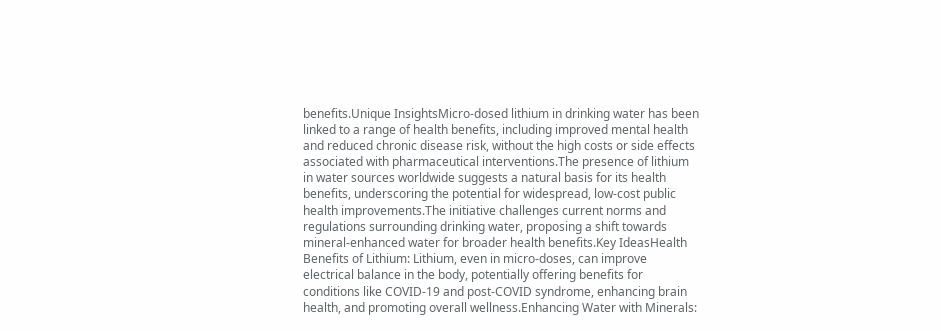benefits.Unique InsightsMicro-dosed lithium in drinking water has been linked to a range of health benefits, including improved mental health and reduced chronic disease risk, without the high costs or side effects associated with pharmaceutical interventions.The presence of lithium in water sources worldwide suggests a natural basis for its health benefits, underscoring the potential for widespread, low-cost public health improvements.The initiative challenges current norms and regulations surrounding drinking water, proposing a shift towards mineral-enhanced water for broader health benefits.Key IdeasHealth Benefits of Lithium: Lithium, even in micro-doses, can improve electrical balance in the body, potentially offering benefits for conditions like COVID-19 and post-COVID syndrome, enhancing brain health, and promoting overall wellness.Enhancing Water with Minerals: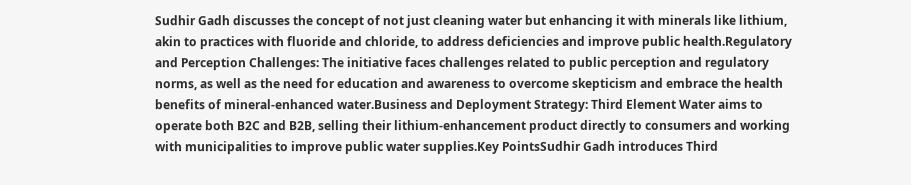Sudhir Gadh discusses the concept of not just cleaning water but enhancing it with minerals like lithium, akin to practices with fluoride and chloride, to address deficiencies and improve public health.Regulatory and Perception Challenges: The initiative faces challenges related to public perception and regulatory norms, as well as the need for education and awareness to overcome skepticism and embrace the health benefits of mineral-enhanced water.Business and Deployment Strategy: Third Element Water aims to operate both B2C and B2B, selling their lithium-enhancement product directly to consumers and working with municipalities to improve public water supplies.Key PointsSudhir Gadh introduces Third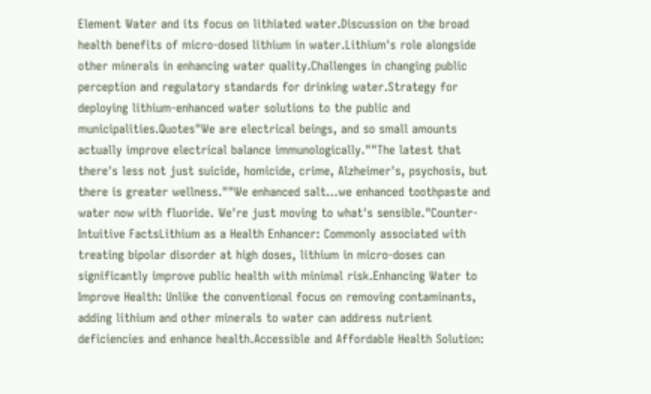Element Water and its focus on lithiated water.Discussion on the broad health benefits of micro-dosed lithium in water.Lithium's role alongside other minerals in enhancing water quality.Challenges in changing public perception and regulatory standards for drinking water.Strategy for deploying lithium-enhanced water solutions to the public and municipalities.Quotes"We are electrical beings, and so small amounts actually improve electrical balance immunologically.""The latest that there's less not just suicide, homicide, crime, Alzheimer's, psychosis, but there is greater wellness.""We enhanced salt...we enhanced toothpaste and water now with fluoride. We're just moving to what's sensible."Counter-Intuitive FactsLithium as a Health Enhancer: Commonly associated with treating bipolar disorder at high doses, lithium in micro-doses can significantly improve public health with minimal risk.Enhancing Water to Improve Health: Unlike the conventional focus on removing contaminants, adding lithium and other minerals to water can address nutrient deficiencies and enhance health.Accessible and Affordable Health Solution: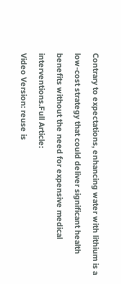Contrary to expectations, enhancing water with lithium is a low-cost strategy that could deliver significant health benefits without the need for expensive medical interventions.Full Article:
Video Version: reuse is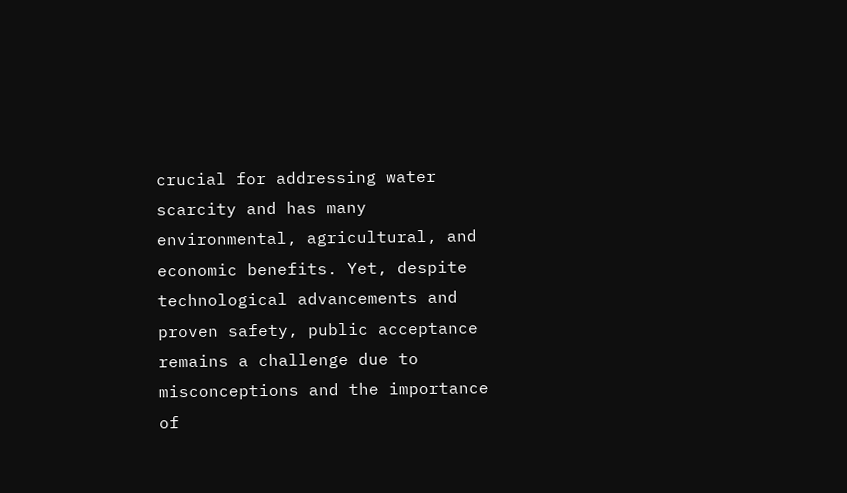crucial for addressing water scarcity and has many environmental, agricultural, and economic benefits. Yet, despite technological advancements and proven safety, public acceptance remains a challenge due to misconceptions and the importance of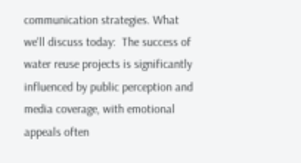communication strategies. What we'll discuss today:  The success of water reuse projects is significantly influenced by public perception and media coverage, with emotional appeals often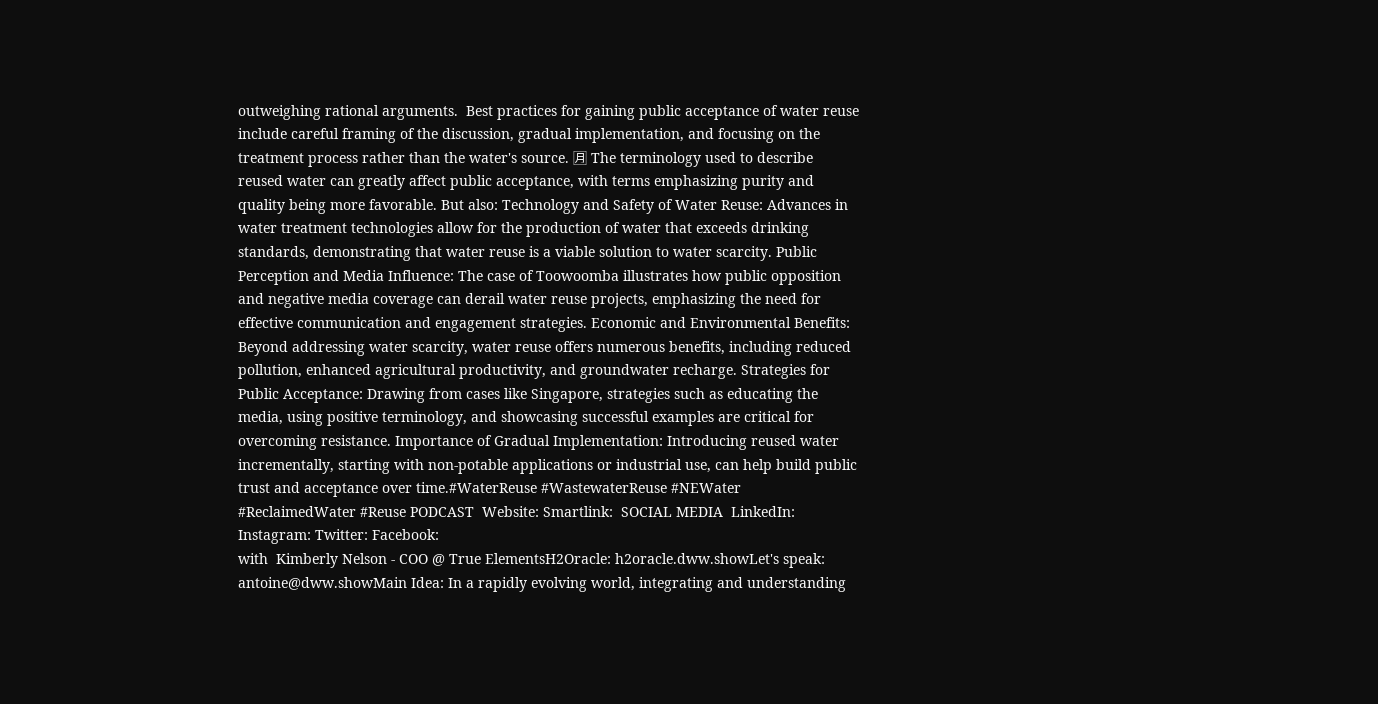outweighing rational arguments.  Best practices for gaining public acceptance of water reuse include careful framing of the discussion, gradual implementation, and focusing on the treatment process rather than the water's source. 🈷 The terminology used to describe reused water can greatly affect public acceptance, with terms emphasizing purity and quality being more favorable. But also: Technology and Safety of Water Reuse: Advances in water treatment technologies allow for the production of water that exceeds drinking standards, demonstrating that water reuse is a viable solution to water scarcity. Public Perception and Media Influence: The case of Toowoomba illustrates how public opposition and negative media coverage can derail water reuse projects, emphasizing the need for effective communication and engagement strategies. Economic and Environmental Benefits: Beyond addressing water scarcity, water reuse offers numerous benefits, including reduced pollution, enhanced agricultural productivity, and groundwater recharge. Strategies for Public Acceptance: Drawing from cases like Singapore, strategies such as educating the media, using positive terminology, and showcasing successful examples are critical for overcoming resistance. Importance of Gradual Implementation: Introducing reused water incrementally, starting with non-potable applications or industrial use, can help build public trust and acceptance over time.#WaterReuse #WastewaterReuse #NEWater #ReclaimedWater #Reuse PODCAST  Website: Smartlink:  SOCIAL MEDIA  LinkedIn: Instagram: Twitter: Facebook:
with  Kimberly Nelson - COO @ True ElementsH2Oracle: h2oracle.dww.showLet's speak: antoine@dww.showMain Idea: In a rapidly evolving world, integrating and understanding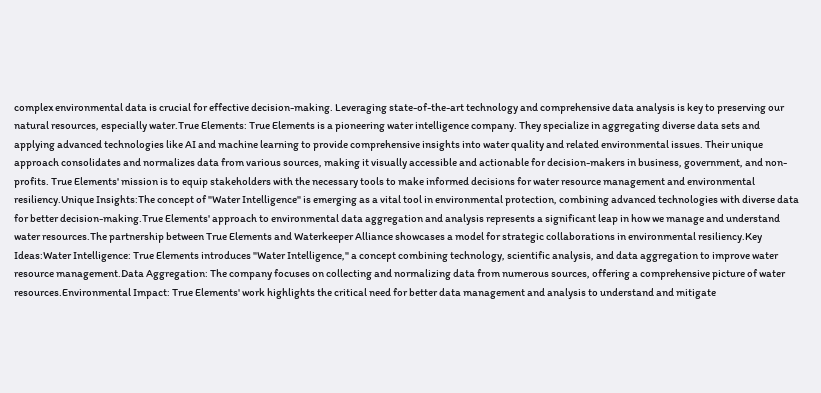complex environmental data is crucial for effective decision-making. Leveraging state-of-the-art technology and comprehensive data analysis is key to preserving our natural resources, especially water.True Elements: True Elements is a pioneering water intelligence company. They specialize in aggregating diverse data sets and applying advanced technologies like AI and machine learning to provide comprehensive insights into water quality and related environmental issues. Their unique approach consolidates and normalizes data from various sources, making it visually accessible and actionable for decision-makers in business, government, and non-profits. True Elements' mission is to equip stakeholders with the necessary tools to make informed decisions for water resource management and environmental resiliency.Unique Insights:The concept of "Water Intelligence" is emerging as a vital tool in environmental protection, combining advanced technologies with diverse data for better decision-making.True Elements' approach to environmental data aggregation and analysis represents a significant leap in how we manage and understand water resources.The partnership between True Elements and Waterkeeper Alliance showcases a model for strategic collaborations in environmental resiliency.Key Ideas:Water Intelligence: True Elements introduces "Water Intelligence," a concept combining technology, scientific analysis, and data aggregation to improve water resource management.Data Aggregation: The company focuses on collecting and normalizing data from numerous sources, offering a comprehensive picture of water resources.Environmental Impact: True Elements' work highlights the critical need for better data management and analysis to understand and mitigate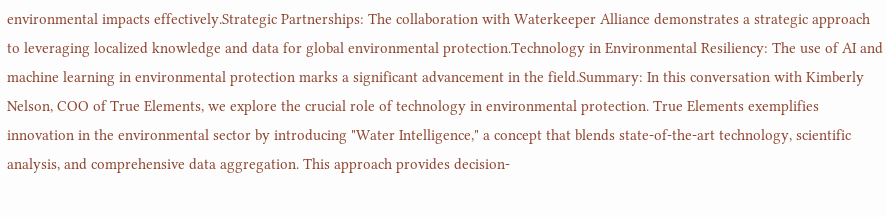environmental impacts effectively.Strategic Partnerships: The collaboration with Waterkeeper Alliance demonstrates a strategic approach to leveraging localized knowledge and data for global environmental protection.Technology in Environmental Resiliency: The use of AI and machine learning in environmental protection marks a significant advancement in the field.Summary: In this conversation with Kimberly Nelson, COO of True Elements, we explore the crucial role of technology in environmental protection. True Elements exemplifies innovation in the environmental sector by introducing "Water Intelligence," a concept that blends state-of-the-art technology, scientific analysis, and comprehensive data aggregation. This approach provides decision-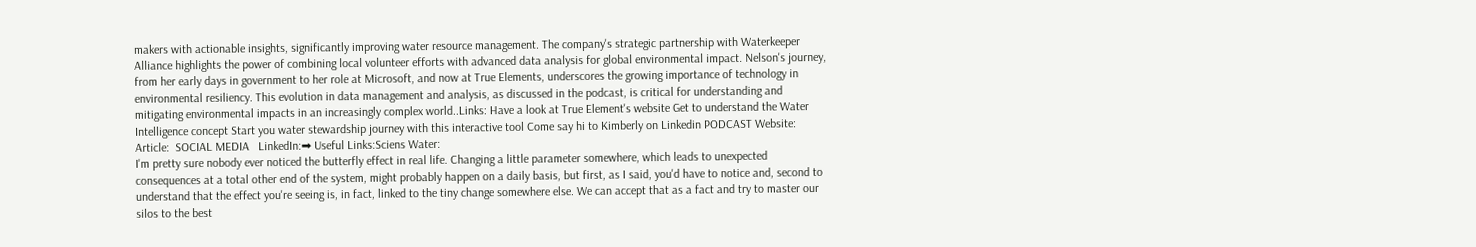makers with actionable insights, significantly improving water resource management. The company's strategic partnership with Waterkeeper Alliance highlights the power of combining local volunteer efforts with advanced data analysis for global environmental impact. Nelson's journey, from her early days in government to her role at Microsoft, and now at True Elements, underscores the growing importance of technology in environmental resiliency. This evolution in data management and analysis, as discussed in the podcast, is critical for understanding and mitigating environmental impacts in an increasingly complex world..Links: Have a look at True Element's website Get to understand the Water Intelligence concept Start you water stewardship journey with this interactive tool Come say hi to Kimberly on Linkedin PODCAST Website: Article:  SOCIAL MEDIA   LinkedIn:➡ Useful Links:Sciens Water:
I'm pretty sure nobody ever noticed the butterfly effect in real life. Changing a little parameter somewhere, which leads to unexpected consequences at a total other end of the system, might probably happen on a daily basis, but first, as I said, you'd have to notice and, second to understand that the effect you're seeing is, in fact, linked to the tiny change somewhere else. We can accept that as a fact and try to master our silos to the best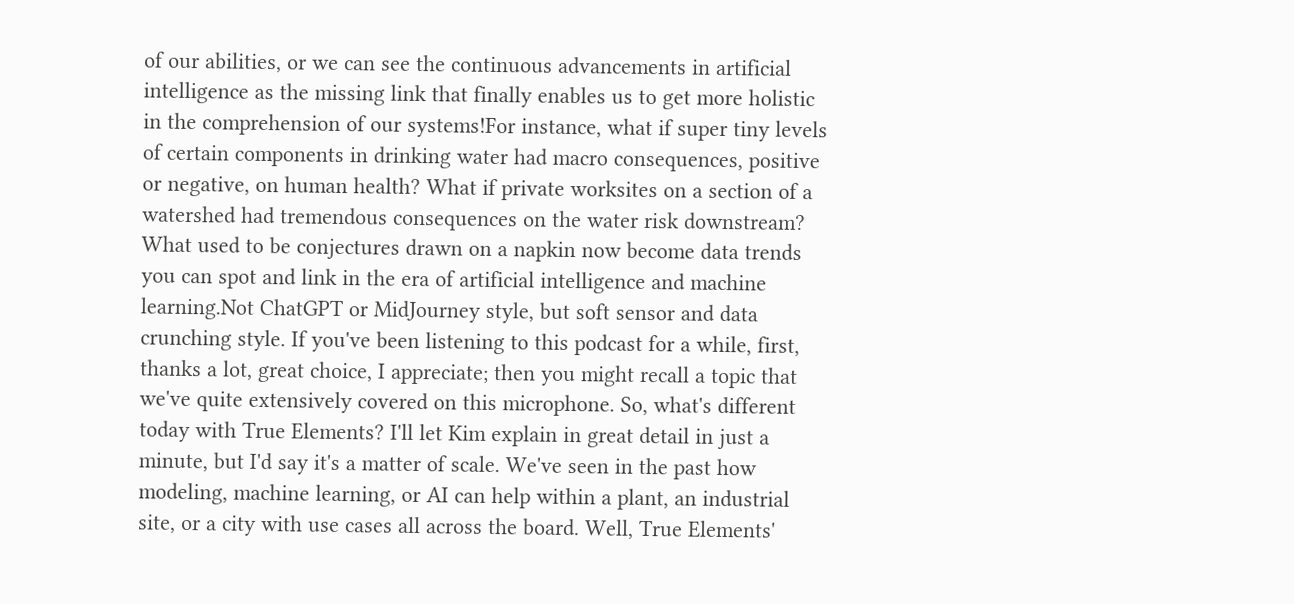of our abilities, or we can see the continuous advancements in artificial intelligence as the missing link that finally enables us to get more holistic in the comprehension of our systems!For instance, what if super tiny levels of certain components in drinking water had macro consequences, positive or negative, on human health? What if private worksites on a section of a watershed had tremendous consequences on the water risk downstream? What used to be conjectures drawn on a napkin now become data trends you can spot and link in the era of artificial intelligence and machine learning.Not ChatGPT or MidJourney style, but soft sensor and data crunching style. If you've been listening to this podcast for a while, first, thanks a lot, great choice, I appreciate; then you might recall a topic that we've quite extensively covered on this microphone. So, what's different today with True Elements? I'll let Kim explain in great detail in just a minute, but I'd say it's a matter of scale. We've seen in the past how modeling, machine learning, or AI can help within a plant, an industrial site, or a city with use cases all across the board. Well, True Elements'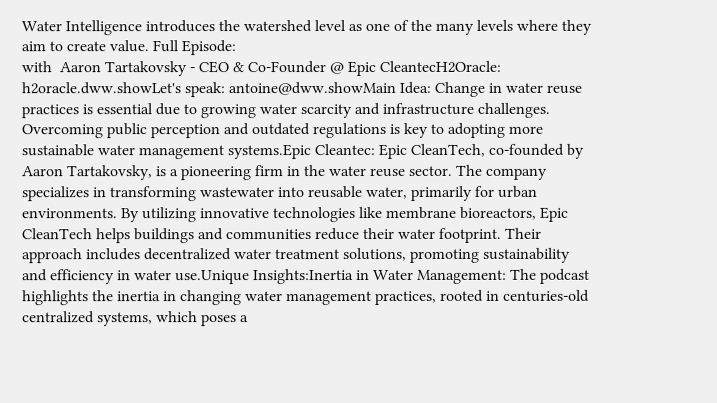Water Intelligence introduces the watershed level as one of the many levels where they aim to create value. Full Episode:
with  Aaron Tartakovsky - CEO & Co-Founder @ Epic CleantecH2Oracle: h2oracle.dww.showLet's speak: antoine@dww.showMain Idea: Change in water reuse practices is essential due to growing water scarcity and infrastructure challenges. Overcoming public perception and outdated regulations is key to adopting more sustainable water management systems.Epic Cleantec: Epic CleanTech, co-founded by Aaron Tartakovsky, is a pioneering firm in the water reuse sector. The company specializes in transforming wastewater into reusable water, primarily for urban environments. By utilizing innovative technologies like membrane bioreactors, Epic CleanTech helps buildings and communities reduce their water footprint. Their approach includes decentralized water treatment solutions, promoting sustainability and efficiency in water use.Unique Insights:Inertia in Water Management: The podcast highlights the inertia in changing water management practices, rooted in centuries-old centralized systems, which poses a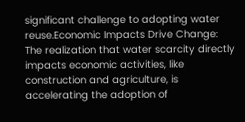significant challenge to adopting water reuse.Economic Impacts Drive Change: The realization that water scarcity directly impacts economic activities, like construction and agriculture, is accelerating the adoption of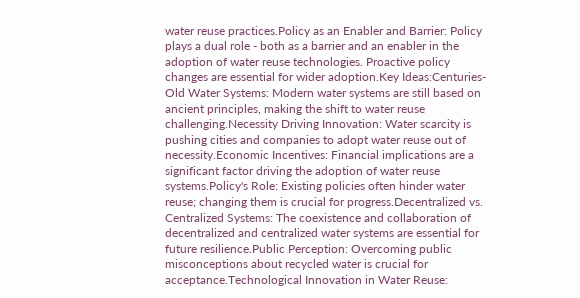water reuse practices.Policy as an Enabler and Barrier: Policy plays a dual role - both as a barrier and an enabler in the adoption of water reuse technologies. Proactive policy changes are essential for wider adoption.Key Ideas:Centuries-Old Water Systems: Modern water systems are still based on ancient principles, making the shift to water reuse challenging.Necessity Driving Innovation: Water scarcity is pushing cities and companies to adopt water reuse out of necessity.Economic Incentives: Financial implications are a significant factor driving the adoption of water reuse systems.Policy's Role: Existing policies often hinder water reuse; changing them is crucial for progress.Decentralized vs. Centralized Systems: The coexistence and collaboration of decentralized and centralized water systems are essential for future resilience.Public Perception: Overcoming public misconceptions about recycled water is crucial for acceptance.Technological Innovation in Water Reuse: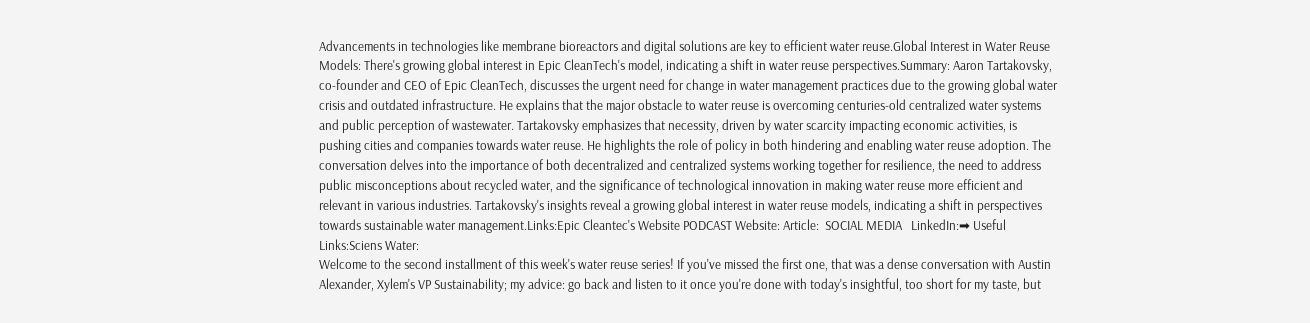Advancements in technologies like membrane bioreactors and digital solutions are key to efficient water reuse.Global Interest in Water Reuse Models: There's growing global interest in Epic CleanTech's model, indicating a shift in water reuse perspectives.Summary: Aaron Tartakovsky, co-founder and CEO of Epic CleanTech, discusses the urgent need for change in water management practices due to the growing global water crisis and outdated infrastructure. He explains that the major obstacle to water reuse is overcoming centuries-old centralized water systems and public perception of wastewater. Tartakovsky emphasizes that necessity, driven by water scarcity impacting economic activities, is pushing cities and companies towards water reuse. He highlights the role of policy in both hindering and enabling water reuse adoption. The conversation delves into the importance of both decentralized and centralized systems working together for resilience, the need to address public misconceptions about recycled water, and the significance of technological innovation in making water reuse more efficient and relevant in various industries. Tartakovsky's insights reveal a growing global interest in water reuse models, indicating a shift in perspectives towards sustainable water management.Links:Epic Cleantec's Website PODCAST Website: Article:  SOCIAL MEDIA   LinkedIn:➡ Useful Links:Sciens Water:
Welcome to the second installment of this week's water reuse series! If you've missed the first one, that was a dense conversation with Austin Alexander, Xylem's VP Sustainability; my advice: go back and listen to it once you're done with today's insightful, too short for my taste, but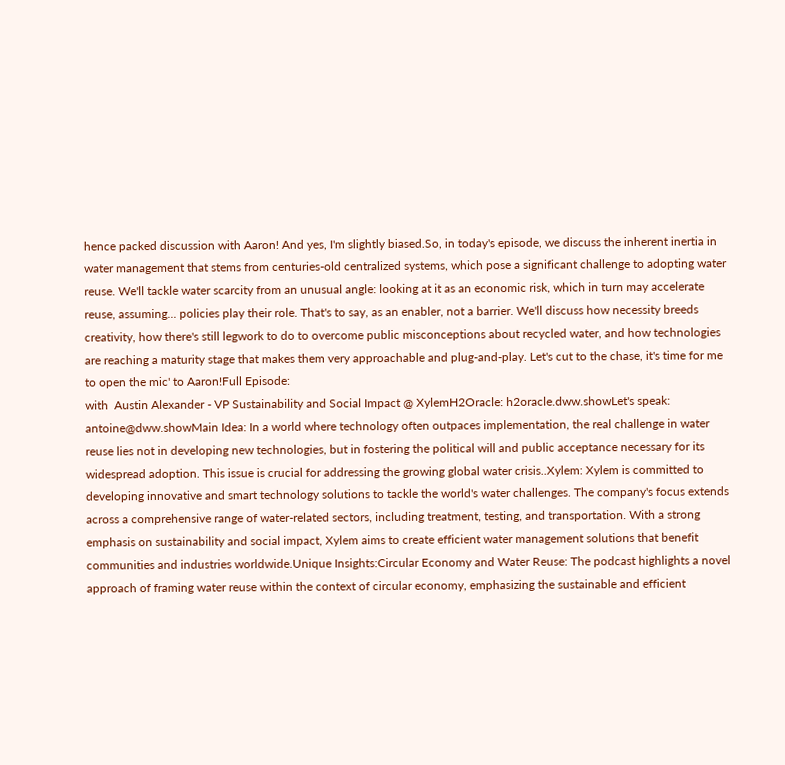hence packed discussion with Aaron! And yes, I'm slightly biased.So, in today's episode, we discuss the inherent inertia in water management that stems from centuries-old centralized systems, which pose a significant challenge to adopting water reuse. We'll tackle water scarcity from an unusual angle: looking at it as an economic risk, which in turn may accelerate reuse, assuming... policies play their role. That's to say, as an enabler, not a barrier. We'll discuss how necessity breeds creativity, how there's still legwork to do to overcome public misconceptions about recycled water, and how technologies are reaching a maturity stage that makes them very approachable and plug-and-play. Let's cut to the chase, it's time for me to open the mic' to Aaron!Full Episode:
with  Austin Alexander - VP Sustainability and Social Impact @ XylemH2Oracle: h2oracle.dww.showLet's speak: antoine@dww.showMain Idea: In a world where technology often outpaces implementation, the real challenge in water reuse lies not in developing new technologies, but in fostering the political will and public acceptance necessary for its widespread adoption. This issue is crucial for addressing the growing global water crisis..Xylem: Xylem is committed to developing innovative and smart technology solutions to tackle the world's water challenges. The company's focus extends across a comprehensive range of water-related sectors, including treatment, testing, and transportation. With a strong emphasis on sustainability and social impact, Xylem aims to create efficient water management solutions that benefit communities and industries worldwide.Unique Insights:Circular Economy and Water Reuse: The podcast highlights a novel approach of framing water reuse within the context of circular economy, emphasizing the sustainable and efficient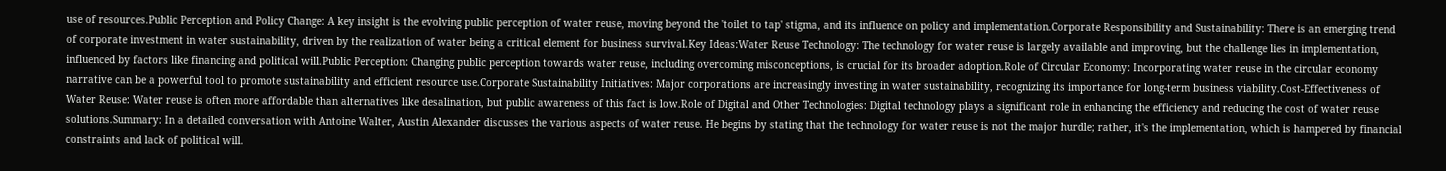use of resources.Public Perception and Policy Change: A key insight is the evolving public perception of water reuse, moving beyond the 'toilet to tap' stigma, and its influence on policy and implementation.Corporate Responsibility and Sustainability: There is an emerging trend of corporate investment in water sustainability, driven by the realization of water being a critical element for business survival.Key Ideas:Water Reuse Technology: The technology for water reuse is largely available and improving, but the challenge lies in implementation, influenced by factors like financing and political will.Public Perception: Changing public perception towards water reuse, including overcoming misconceptions, is crucial for its broader adoption.Role of Circular Economy: Incorporating water reuse in the circular economy narrative can be a powerful tool to promote sustainability and efficient resource use.Corporate Sustainability Initiatives: Major corporations are increasingly investing in water sustainability, recognizing its importance for long-term business viability.Cost-Effectiveness of Water Reuse: Water reuse is often more affordable than alternatives like desalination, but public awareness of this fact is low.Role of Digital and Other Technologies: Digital technology plays a significant role in enhancing the efficiency and reducing the cost of water reuse solutions.Summary: In a detailed conversation with Antoine Walter, Austin Alexander discusses the various aspects of water reuse. He begins by stating that the technology for water reuse is not the major hurdle; rather, it's the implementation, which is hampered by financial constraints and lack of political will.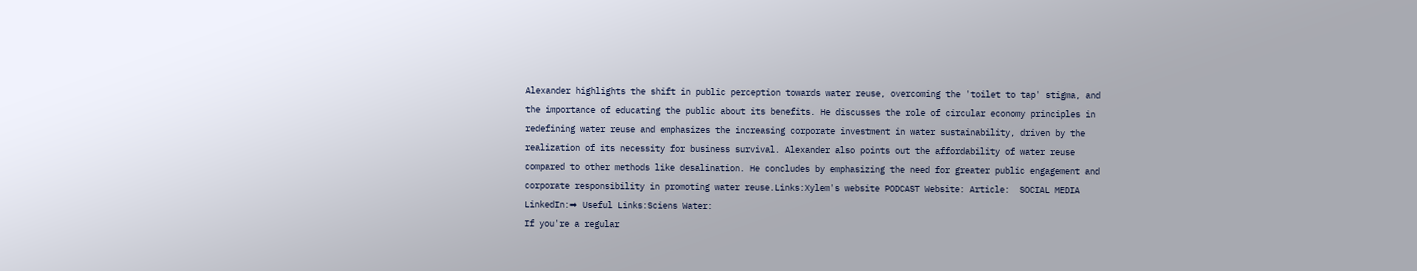Alexander highlights the shift in public perception towards water reuse, overcoming the 'toilet to tap' stigma, and the importance of educating the public about its benefits. He discusses the role of circular economy principles in redefining water reuse and emphasizes the increasing corporate investment in water sustainability, driven by the realization of its necessity for business survival. Alexander also points out the affordability of water reuse compared to other methods like desalination. He concludes by emphasizing the need for greater public engagement and corporate responsibility in promoting water reuse.Links:Xylem's website PODCAST Website: Article:  SOCIAL MEDIA   LinkedIn:➡ Useful Links:Sciens Water:
If you're a regular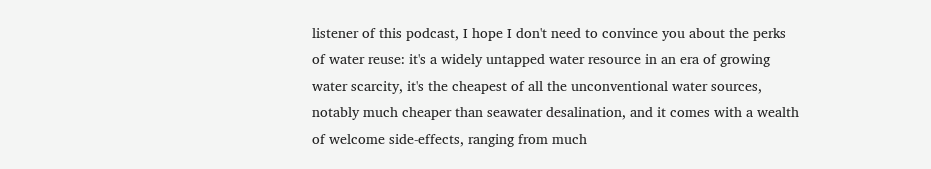listener of this podcast, I hope I don't need to convince you about the perks of water reuse: it's a widely untapped water resource in an era of growing water scarcity, it's the cheapest of all the unconventional water sources, notably much cheaper than seawater desalination, and it comes with a wealth of welcome side-effects, ranging from much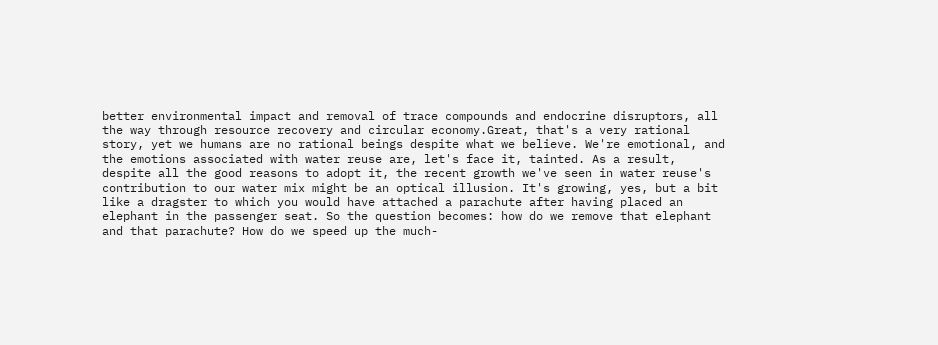better environmental impact and removal of trace compounds and endocrine disruptors, all the way through resource recovery and circular economy.Great, that's a very rational story, yet we humans are no rational beings despite what we believe. We're emotional, and the emotions associated with water reuse are, let's face it, tainted. As a result, despite all the good reasons to adopt it, the recent growth we've seen in water reuse's contribution to our water mix might be an optical illusion. It's growing, yes, but a bit like a dragster to which you would have attached a parachute after having placed an elephant in the passenger seat. So the question becomes: how do we remove that elephant and that parachute? How do we speed up the much-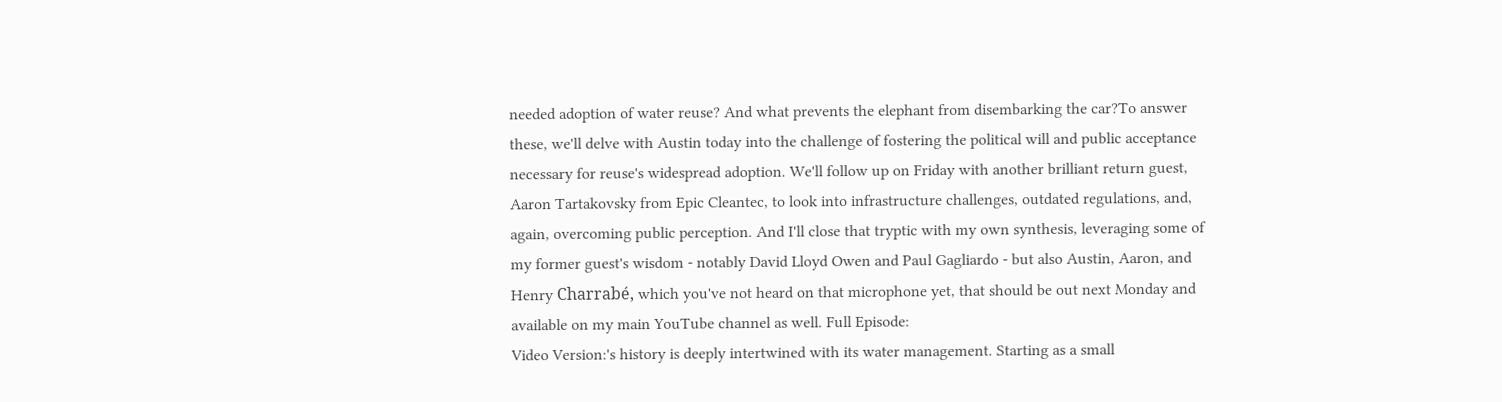needed adoption of water reuse? And what prevents the elephant from disembarking the car?To answer these, we'll delve with Austin today into the challenge of fostering the political will and public acceptance necessary for reuse's widespread adoption. We'll follow up on Friday with another brilliant return guest, Aaron Tartakovsky from Epic Cleantec, to look into infrastructure challenges, outdated regulations, and, again, overcoming public perception. And I'll close that tryptic with my own synthesis, leveraging some of my former guest's wisdom - notably David Lloyd Owen and Paul Gagliardo - but also Austin, Aaron, and Henry Charrabé, which you've not heard on that microphone yet, that should be out next Monday and available on my main YouTube channel as well. Full Episode:
Video Version:'s history is deeply intertwined with its water management. Starting as a small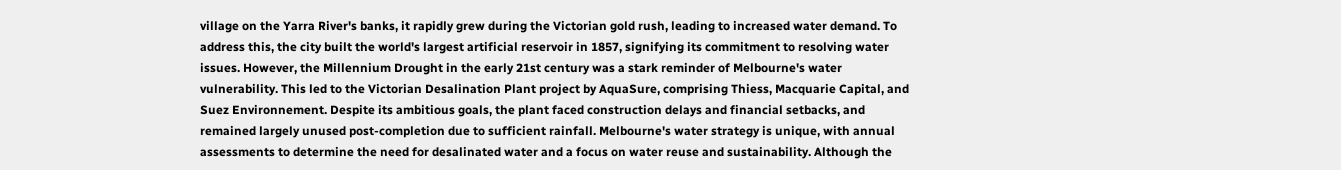village on the Yarra River's banks, it rapidly grew during the Victorian gold rush, leading to increased water demand. To address this, the city built the world's largest artificial reservoir in 1857, signifying its commitment to resolving water issues. However, the Millennium Drought in the early 21st century was a stark reminder of Melbourne's water vulnerability. This led to the Victorian Desalination Plant project by AquaSure, comprising Thiess, Macquarie Capital, and Suez Environnement. Despite its ambitious goals, the plant faced construction delays and financial setbacks, and remained largely unused post-completion due to sufficient rainfall. Melbourne's water strategy is unique, with annual assessments to determine the need for desalinated water and a focus on water reuse and sustainability. Although the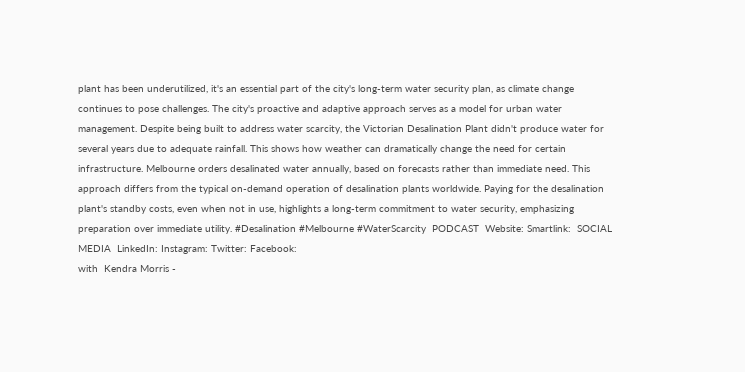plant has been underutilized, it's an essential part of the city's long-term water security plan, as climate change continues to pose challenges. The city's proactive and adaptive approach serves as a model for urban water management. Despite being built to address water scarcity, the Victorian Desalination Plant didn't produce water for several years due to adequate rainfall. This shows how weather can dramatically change the need for certain infrastructure. Melbourne orders desalinated water annually, based on forecasts rather than immediate need. This approach differs from the typical on-demand operation of desalination plants worldwide. Paying for the desalination plant's standby costs, even when not in use, highlights a long-term commitment to water security, emphasizing preparation over immediate utility. #Desalination #Melbourne #WaterScarcity  PODCAST  Website: Smartlink:  SOCIAL MEDIA  LinkedIn: Instagram: Twitter: Facebook:
with  Kendra Morris -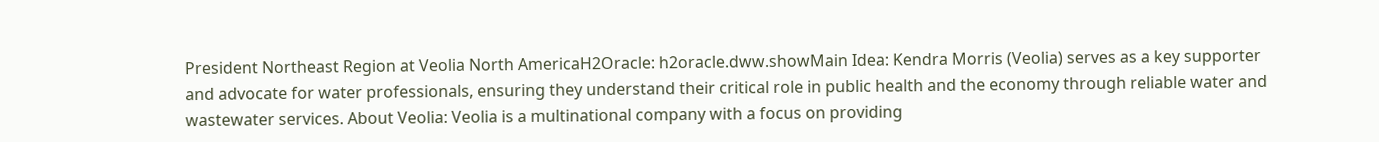President Northeast Region at Veolia North AmericaH2Oracle: h2oracle.dww.showMain Idea: Kendra Morris (Veolia) serves as a key supporter and advocate for water professionals, ensuring they understand their critical role in public health and the economy through reliable water and wastewater services. About Veolia: Veolia is a multinational company with a focus on providing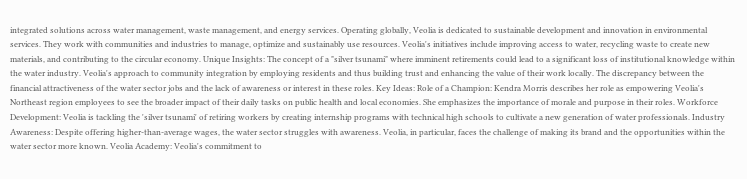integrated solutions across water management, waste management, and energy services. Operating globally, Veolia is dedicated to sustainable development and innovation in environmental services. They work with communities and industries to manage, optimize and sustainably use resources. Veolia's initiatives include improving access to water, recycling waste to create new materials, and contributing to the circular economy. Unique Insights: The concept of a "silver tsunami" where imminent retirements could lead to a significant loss of institutional knowledge within the water industry. Veolia's approach to community integration by employing residents and thus building trust and enhancing the value of their work locally. The discrepancy between the financial attractiveness of the water sector jobs and the lack of awareness or interest in these roles. Key Ideas: Role of a Champion: Kendra Morris describes her role as empowering Veolia's Northeast region employees to see the broader impact of their daily tasks on public health and local economies. She emphasizes the importance of morale and purpose in their roles. Workforce Development: Veolia is tackling the 'silver tsunami' of retiring workers by creating internship programs with technical high schools to cultivate a new generation of water professionals. Industry Awareness: Despite offering higher-than-average wages, the water sector struggles with awareness. Veolia, in particular, faces the challenge of making its brand and the opportunities within the water sector more known. Veolia Academy: Veolia's commitment to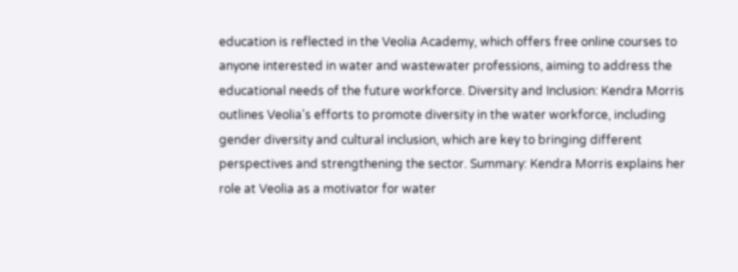education is reflected in the Veolia Academy, which offers free online courses to anyone interested in water and wastewater professions, aiming to address the educational needs of the future workforce. Diversity and Inclusion: Kendra Morris outlines Veolia's efforts to promote diversity in the water workforce, including gender diversity and cultural inclusion, which are key to bringing different perspectives and strengthening the sector. Summary: Kendra Morris explains her role at Veolia as a motivator for water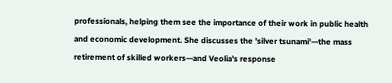professionals, helping them see the importance of their work in public health and economic development. She discusses the 'silver tsunami'—the mass retirement of skilled workers—and Veolia's response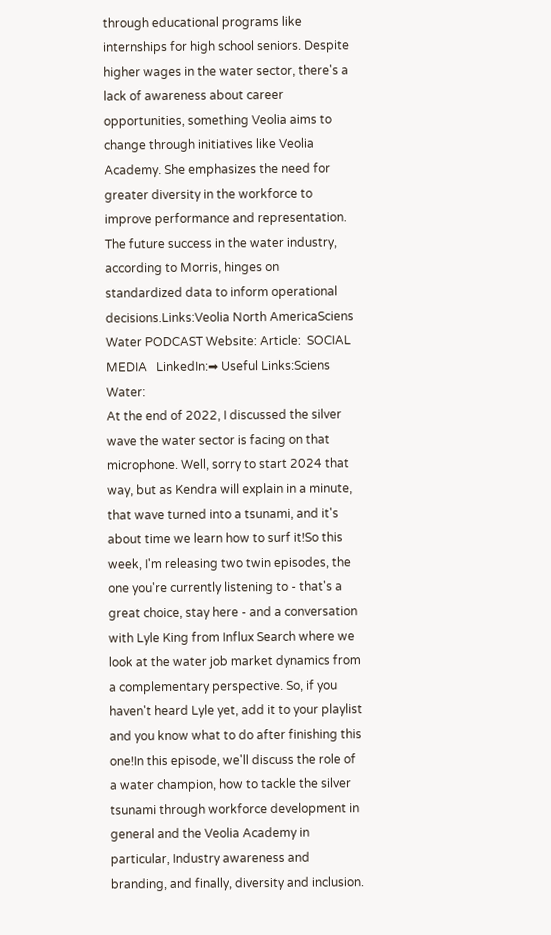through educational programs like internships for high school seniors. Despite higher wages in the water sector, there's a lack of awareness about career opportunities, something Veolia aims to change through initiatives like Veolia Academy. She emphasizes the need for greater diversity in the workforce to improve performance and representation. The future success in the water industry, according to Morris, hinges on standardized data to inform operational decisions.Links:Veolia North AmericaSciens Water PODCAST Website: Article:  SOCIAL MEDIA   LinkedIn:➡ Useful Links:Sciens Water:
At the end of 2022, I discussed the silver wave the water sector is facing on that microphone. Well, sorry to start 2024 that way, but as Kendra will explain in a minute, that wave turned into a tsunami, and it's about time we learn how to surf it!So this week, I'm releasing two twin episodes, the one you're currently listening to - that's a great choice, stay here - and a conversation with Lyle King from Influx Search where we look at the water job market dynamics from a complementary perspective. So, if you haven't heard Lyle yet, add it to your playlist and you know what to do after finishing this one!In this episode, we'll discuss the role of a water champion, how to tackle the silver tsunami through workforce development in general and the Veolia Academy in particular, Industry awareness and branding, and finally, diversity and inclusion.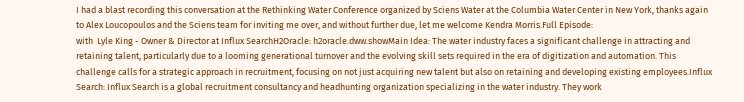I had a blast recording this conversation at the Rethinking Water Conference organized by Sciens Water at the Columbia Water Center in New York, thanks again to Alex Loucopoulos and the Sciens team for inviting me over, and without further due, let me welcome Kendra Morris.Full Episode:
with  Lyle King - Owner & Director at Influx SearchH2Oracle: h2oracle.dww.showMain Idea: The water industry faces a significant challenge in attracting and retaining talent, particularly due to a looming generational turnover and the evolving skill sets required in the era of digitization and automation. This challenge calls for a strategic approach in recruitment, focusing on not just acquiring new talent but also on retaining and developing existing employees.Influx Search: Influx Search is a global recruitment consultancy and headhunting organization specializing in the water industry. They work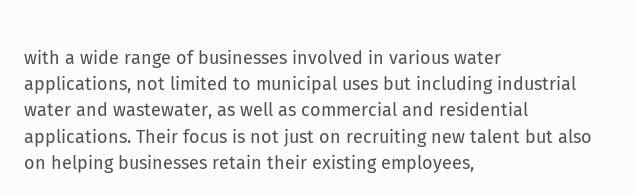with a wide range of businesses involved in various water applications, not limited to municipal uses but including industrial water and wastewater, as well as commercial and residential applications. Their focus is not just on recruiting new talent but also on helping businesses retain their existing employees,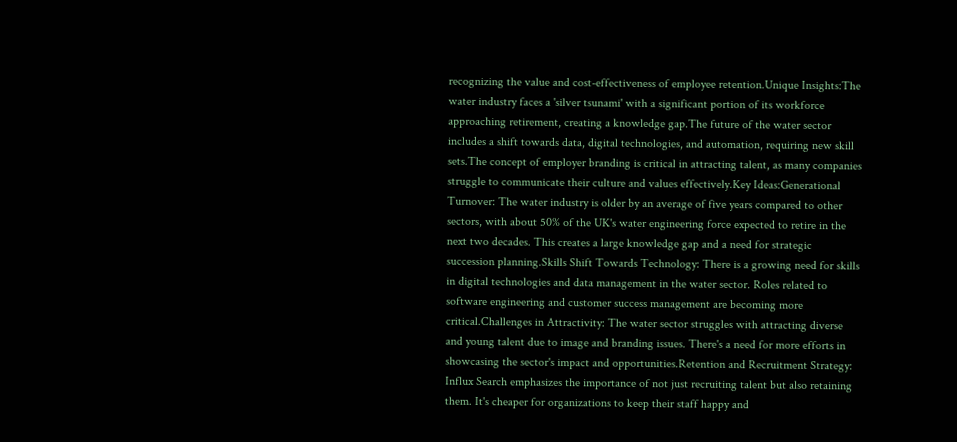recognizing the value and cost-effectiveness of employee retention.Unique Insights:The water industry faces a 'silver tsunami' with a significant portion of its workforce approaching retirement, creating a knowledge gap.The future of the water sector includes a shift towards data, digital technologies, and automation, requiring new skill sets.The concept of employer branding is critical in attracting talent, as many companies struggle to communicate their culture and values effectively.Key Ideas:Generational Turnover: The water industry is older by an average of five years compared to other sectors, with about 50% of the UK's water engineering force expected to retire in the next two decades. This creates a large knowledge gap and a need for strategic succession planning.Skills Shift Towards Technology: There is a growing need for skills in digital technologies and data management in the water sector. Roles related to software engineering and customer success management are becoming more critical.Challenges in Attractivity: The water sector struggles with attracting diverse and young talent due to image and branding issues. There's a need for more efforts in showcasing the sector's impact and opportunities.Retention and Recruitment Strategy: Influx Search emphasizes the importance of not just recruiting talent but also retaining them. It's cheaper for organizations to keep their staff happy and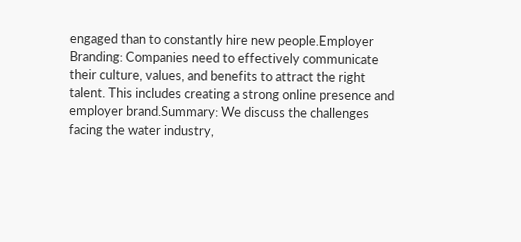engaged than to constantly hire new people.Employer Branding: Companies need to effectively communicate their culture, values, and benefits to attract the right talent. This includes creating a strong online presence and employer brand.Summary: We discuss the challenges facing the water industry,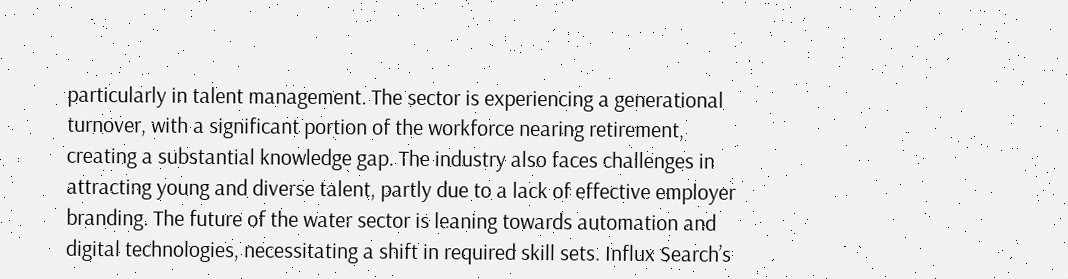particularly in talent management. The sector is experiencing a generational turnover, with a significant portion of the workforce nearing retirement, creating a substantial knowledge gap. The industry also faces challenges in attracting young and diverse talent, partly due to a lack of effective employer branding. The future of the water sector is leaning towards automation and digital technologies, necessitating a shift in required skill sets. Influx Search’s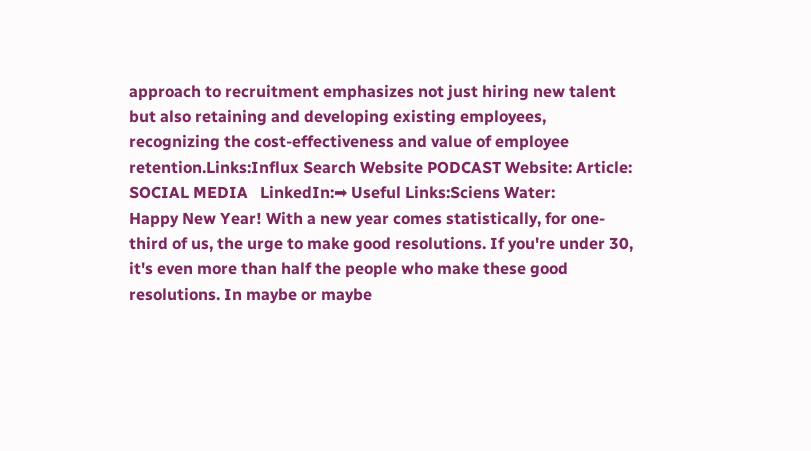approach to recruitment emphasizes not just hiring new talent but also retaining and developing existing employees, recognizing the cost-effectiveness and value of employee retention.Links:Influx Search Website PODCAST Website: Article:  SOCIAL MEDIA   LinkedIn:➡ Useful Links:Sciens Water:
Happy New Year! With a new year comes statistically, for one-third of us, the urge to make good resolutions. If you're under 30, it's even more than half the people who make these good resolutions. In maybe or maybe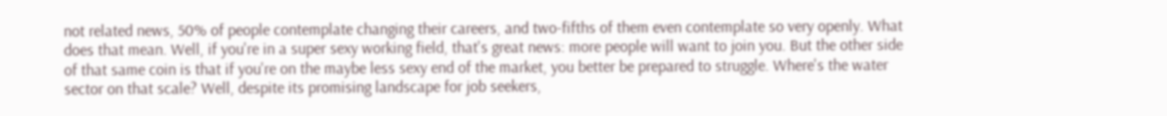not related news, 50% of people contemplate changing their careers, and two-fifths of them even contemplate so very openly. What does that mean. Well, if you're in a super sexy working field, that's great news: more people will want to join you. But the other side of that same coin is that if you're on the maybe less sexy end of the market, you better be prepared to struggle. Where's the water sector on that scale? Well, despite its promising landscape for job seekers,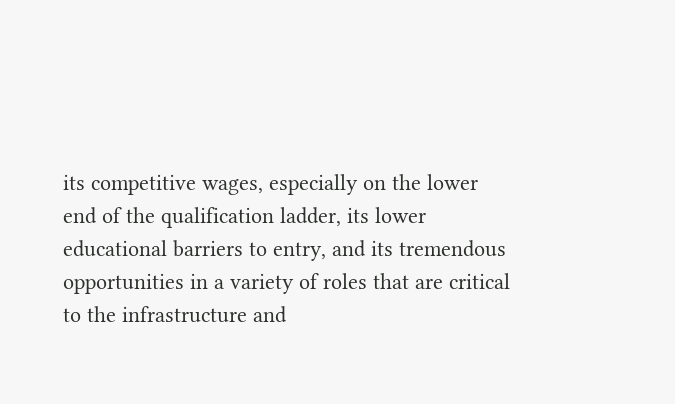its competitive wages, especially on the lower end of the qualification ladder, its lower educational barriers to entry, and its tremendous opportunities in a variety of roles that are critical to the infrastructure and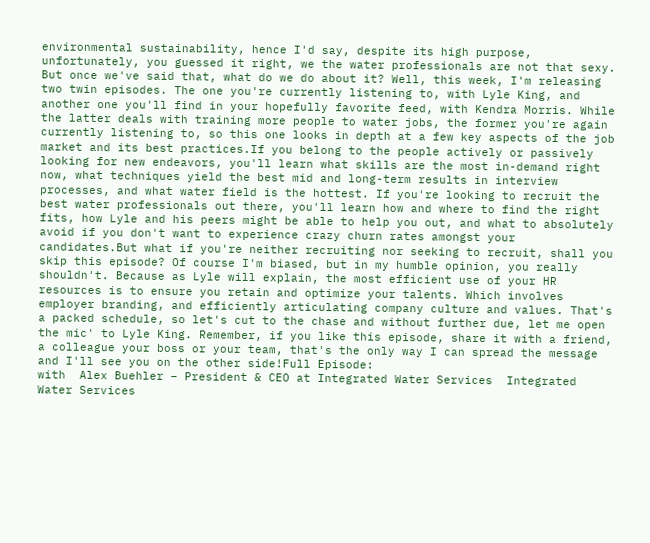environmental sustainability, hence I'd say, despite its high purpose, unfortunately, you guessed it right, we the water professionals are not that sexy. But once we've said that, what do we do about it? Well, this week, I'm releasing two twin episodes. The one you're currently listening to, with Lyle King, and another one you'll find in your hopefully favorite feed, with Kendra Morris. While the latter deals with training more people to water jobs, the former you're again currently listening to, so this one looks in depth at a few key aspects of the job market and its best practices.If you belong to the people actively or passively looking for new endeavors, you'll learn what skills are the most in-demand right now, what techniques yield the best mid and long-term results in interview processes, and what water field is the hottest. If you're looking to recruit the best water professionals out there, you'll learn how and where to find the right fits, how Lyle and his peers might be able to help you out, and what to absolutely avoid if you don't want to experience crazy churn rates amongst your candidates.But what if you're neither recruiting nor seeking to recruit, shall you skip this episode? Of course I'm biased, but in my humble opinion, you really shouldn't. Because as Lyle will explain, the most efficient use of your HR resources is to ensure you retain and optimize your talents. Which involves employer branding, and efficiently articulating company culture and values. That's a packed schedule, so let's cut to the chase and without further due, let me open the mic' to Lyle King. Remember, if you like this episode, share it with a friend, a colleague your boss or your team, that's the only way I can spread the message and I'll see you on the other side!Full Episode:
with  Alex Buehler – President & CEO at Integrated Water Services  Integrated Water Services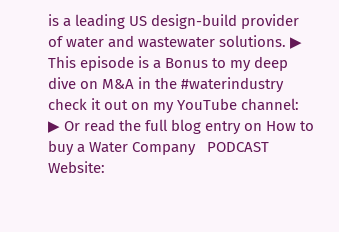is a leading US design-build provider of water and wastewater solutions. ▶ This episode is a Bonus to my deep dive on M&A in the #waterindustry check it out on my YouTube channel: ▶ Or read the full blog entry on How to buy a Water Company   PODCAST  Website: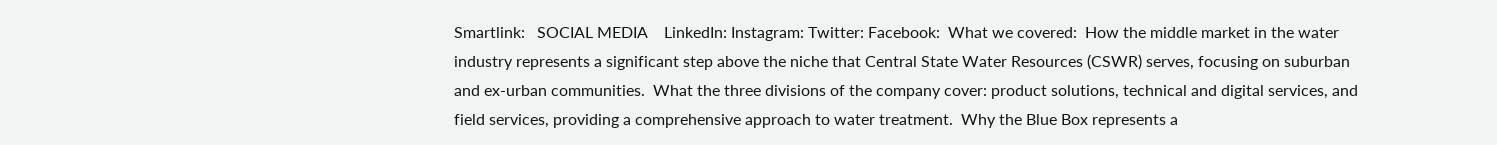Smartlink:   SOCIAL MEDIA    LinkedIn: Instagram: Twitter: Facebook:  What we covered:  How the middle market in the water industry represents a significant step above the niche that Central State Water Resources (CSWR) serves, focusing on suburban and ex-urban communities.  What the three divisions of the company cover: product solutions, technical and digital services, and field services, providing a comprehensive approach to water treatment.  Why the Blue Box represents a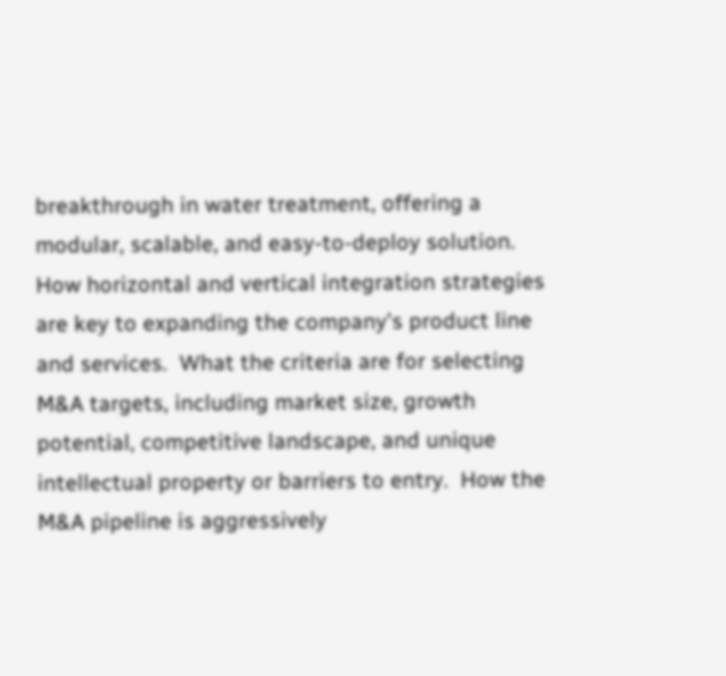breakthrough in water treatment, offering a modular, scalable, and easy-to-deploy solution.  How horizontal and vertical integration strategies are key to expanding the company's product line and services.  What the criteria are for selecting M&A targets, including market size, growth potential, competitive landscape, and unique intellectual property or barriers to entry.  How the M&A pipeline is aggressively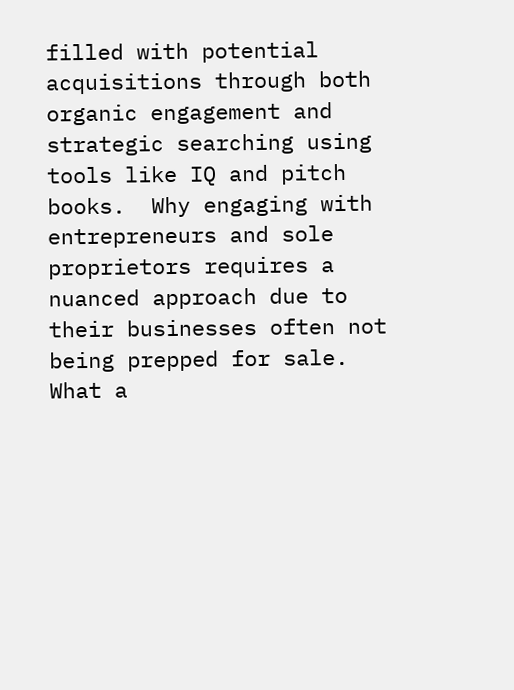filled with potential acquisitions through both organic engagement and strategic searching using tools like IQ and pitch books.  Why engaging with entrepreneurs and sole proprietors requires a nuanced approach due to their businesses often not being prepped for sale.  What a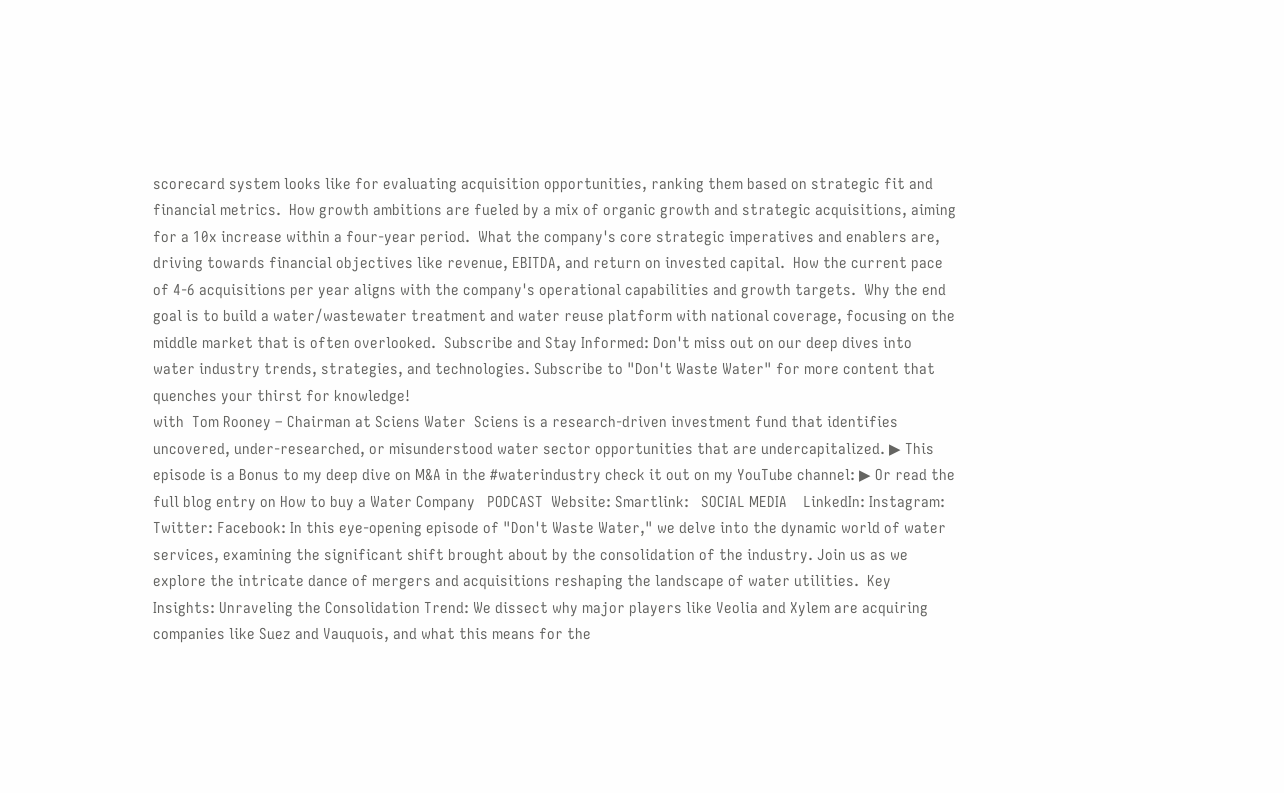scorecard system looks like for evaluating acquisition opportunities, ranking them based on strategic fit and financial metrics.  How growth ambitions are fueled by a mix of organic growth and strategic acquisitions, aiming for a 10x increase within a four-year period.  What the company's core strategic imperatives and enablers are, driving towards financial objectives like revenue, EBITDA, and return on invested capital.  How the current pace of 4-6 acquisitions per year aligns with the company's operational capabilities and growth targets.  Why the end goal is to build a water/wastewater treatment and water reuse platform with national coverage, focusing on the middle market that is often overlooked.  Subscribe and Stay Informed: Don't miss out on our deep dives into water industry trends, strategies, and technologies. Subscribe to "Don't Waste Water" for more content that quenches your thirst for knowledge!
with  Tom Rooney – Chairman at Sciens Water  Sciens is a research-driven investment fund that identifies uncovered, under-researched, or misunderstood water sector opportunities that are undercapitalized. ▶ This episode is a Bonus to my deep dive on M&A in the #waterindustry check it out on my YouTube channel: ▶ Or read the full blog entry on How to buy a Water Company   PODCAST  Website: Smartlink:   SOCIAL MEDIA    LinkedIn: Instagram: Twitter: Facebook: In this eye-opening episode of "Don't Waste Water," we delve into the dynamic world of water services, examining the significant shift brought about by the consolidation of the industry. Join us as we explore the intricate dance of mergers and acquisitions reshaping the landscape of water utilities.  Key Insights: Unraveling the Consolidation Trend: We dissect why major players like Veolia and Xylem are acquiring companies like Suez and Vauquois, and what this means for the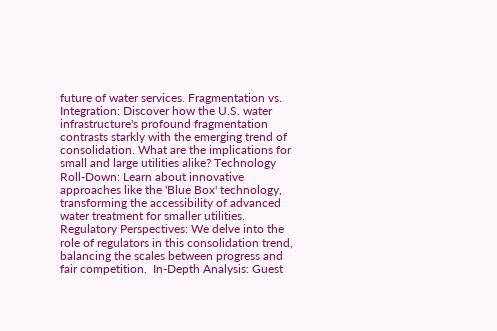future of water services. Fragmentation vs. Integration: Discover how the U.S. water infrastructure's profound fragmentation contrasts starkly with the emerging trend of consolidation. What are the implications for small and large utilities alike? Technology Roll-Down: Learn about innovative approaches like the 'Blue Box' technology, transforming the accessibility of advanced water treatment for smaller utilities. Regulatory Perspectives: We delve into the role of regulators in this consolidation trend, balancing the scales between progress and fair competition.  In-Depth Analysis: Guest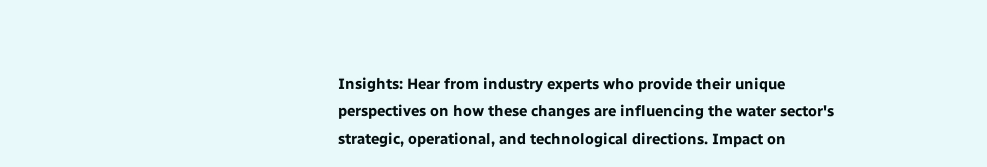Insights: Hear from industry experts who provide their unique perspectives on how these changes are influencing the water sector's strategic, operational, and technological directions. Impact on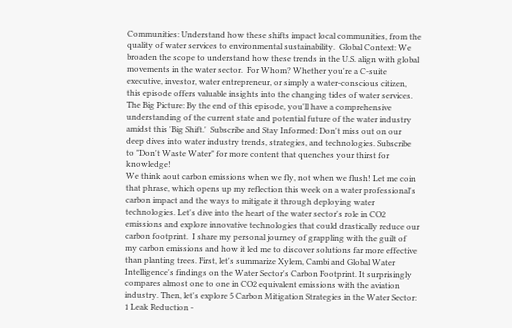Communities: Understand how these shifts impact local communities, from the quality of water services to environmental sustainability.  Global Context: We broaden the scope to understand how these trends in the U.S. align with global movements in the water sector.  For Whom? Whether you're a C-suite executive, investor, water entrepreneur, or simply a water-conscious citizen, this episode offers valuable insights into the changing tides of water services.  The Big Picture: By the end of this episode, you'll have a comprehensive understanding of the current state and potential future of the water industry amidst this 'Big Shift.'  Subscribe and Stay Informed: Don't miss out on our deep dives into water industry trends, strategies, and technologies. Subscribe to "Don't Waste Water" for more content that quenches your thirst for knowledge!
We think aout carbon emissions when we fly, not when we flush! Let me coin that phrase, which opens up my reflection this week on a water professional's carbon impact and the ways to mitigate it through deploying water technologies. Let's dive into the heart of the water sector's role in CO2 emissions and explore innovative technologies that could drastically reduce our carbon footprint.  I share my personal journey of grappling with the guilt of my carbon emissions and how it led me to discover solutions far more effective than planting trees. First, let's summarize Xylem, Cambi and Global Water Intelligence's findings on the Water Sector's Carbon Footprint. It surprisingly compares almost one to one in CO2 equivalent emissions with the aviation industry. Then, let's explore 5 Carbon Mitigation Strategies in the Water Sector: 1 Leak Reduction -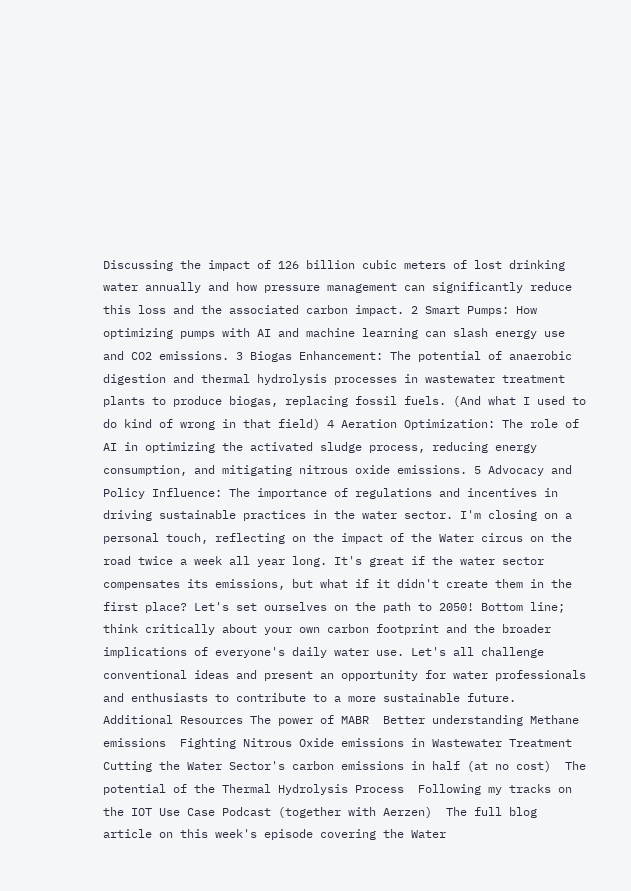Discussing the impact of 126 billion cubic meters of lost drinking water annually and how pressure management can significantly reduce this loss and the associated carbon impact. 2 Smart Pumps: How optimizing pumps with AI and machine learning can slash energy use and CO2 emissions. 3 Biogas Enhancement: The potential of anaerobic digestion and thermal hydrolysis processes in wastewater treatment plants to produce biogas, replacing fossil fuels. (And what I used to do kind of wrong in that field) 4 Aeration Optimization: The role of AI in optimizing the activated sludge process, reducing energy consumption, and mitigating nitrous oxide emissions. 5 Advocacy and Policy Influence: The importance of regulations and incentives in driving sustainable practices in the water sector. I'm closing on a personal touch, reflecting on the impact of the Water circus on the road twice a week all year long. It's great if the water sector compensates its emissions, but what if it didn't create them in the first place? Let's set ourselves on the path to 2050! Bottom line; think critically about your own carbon footprint and the broader implications of everyone's daily water use. Let's all challenge conventional ideas and present an opportunity for water professionals and enthusiasts to contribute to a more sustainable future. Additional Resources The power of MABR  Better understanding Methane emissions  Fighting Nitrous Oxide emissions in Wastewater Treatment  Cutting the Water Sector's carbon emissions in half (at no cost)  The potential of the Thermal Hydrolysis Process  Following my tracks on the IOT Use Case Podcast (together with Aerzen)  The full blog article on this week's episode covering the Water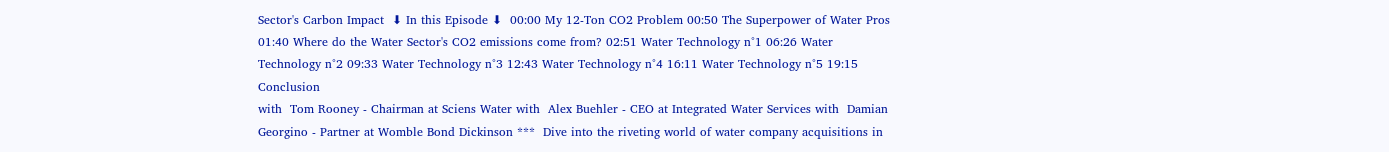Sector's Carbon Impact  ⬇ In this Episode ⬇  00:00 My 12-Ton CO2 Problem 00:50 The Superpower of Water Pros 01:40 Where do the Water Sector's CO2 emissions come from? 02:51 Water Technology n°1 06:26 Water Technology n°2 09:33 Water Technology n°3 12:43 Water Technology n°4 16:11 Water Technology n°5 19:15 Conclusion
with  Tom Rooney - Chairman at Sciens Water with  Alex Buehler - CEO at Integrated Water Services with  Damian Georgino - Partner at Womble Bond Dickinson ***  Dive into the riveting world of water company acquisitions in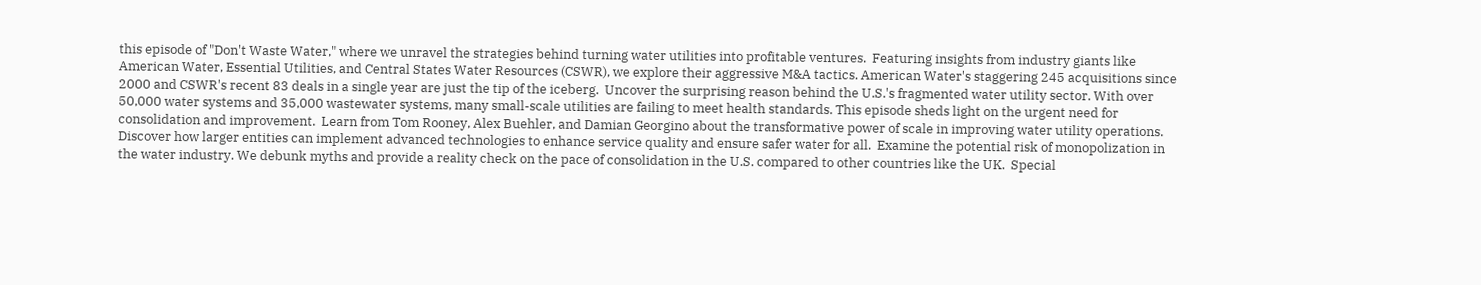this episode of "Don't Waste Water," where we unravel the strategies behind turning water utilities into profitable ventures.  Featuring insights from industry giants like American Water, Essential Utilities, and Central States Water Resources (CSWR), we explore their aggressive M&A tactics. American Water's staggering 245 acquisitions since 2000 and CSWR's recent 83 deals in a single year are just the tip of the iceberg.  Uncover the surprising reason behind the U.S.'s fragmented water utility sector. With over 50,000 water systems and 35,000 wastewater systems, many small-scale utilities are failing to meet health standards. This episode sheds light on the urgent need for consolidation and improvement.  Learn from Tom Rooney, Alex Buehler, and Damian Georgino about the transformative power of scale in improving water utility operations. Discover how larger entities can implement advanced technologies to enhance service quality and ensure safer water for all.  Examine the potential risk of monopolization in the water industry. We debunk myths and provide a reality check on the pace of consolidation in the U.S. compared to other countries like the UK.  Special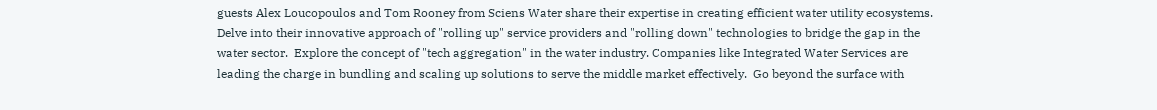guests Alex Loucopoulos and Tom Rooney from Sciens Water share their expertise in creating efficient water utility ecosystems. Delve into their innovative approach of "rolling up" service providers and "rolling down" technologies to bridge the gap in the water sector.  Explore the concept of "tech aggregation" in the water industry. Companies like Integrated Water Services are leading the charge in bundling and scaling up solutions to serve the middle market effectively.  Go beyond the surface with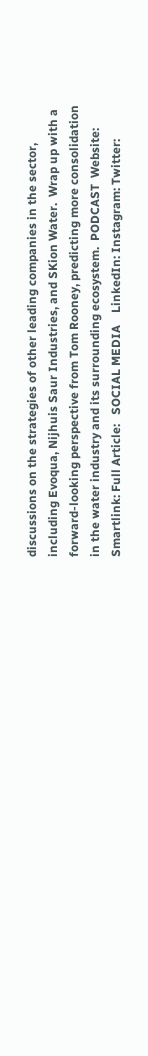discussions on the strategies of other leading companies in the sector, including Evoqua, Nijhuis Saur Industries, and SKion Water.  Wrap up with a forward-looking perspective from Tom Rooney, predicting more consolidation in the water industry and its surrounding ecosystem.  PODCAST  Website: Smartlink: Full Article:   SOCIAL MEDIA    LinkedIn: Instagram: Twitter: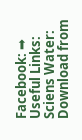Facebook: ➡ Useful Links: Sciens Water:
Download from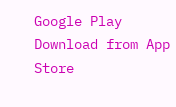Google Play
Download from App Store